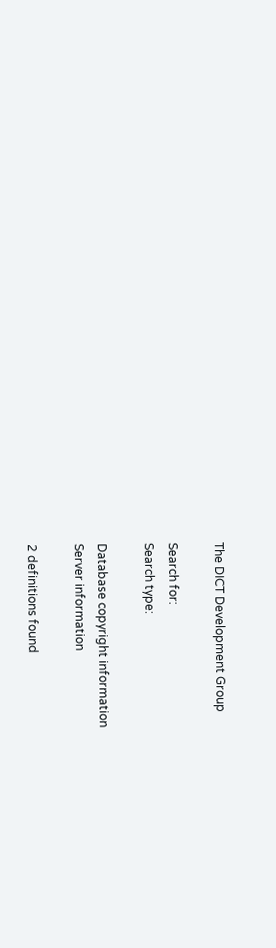The DICT Development Group

Search for:
Search type:

Database copyright information
Server information

2 definitions found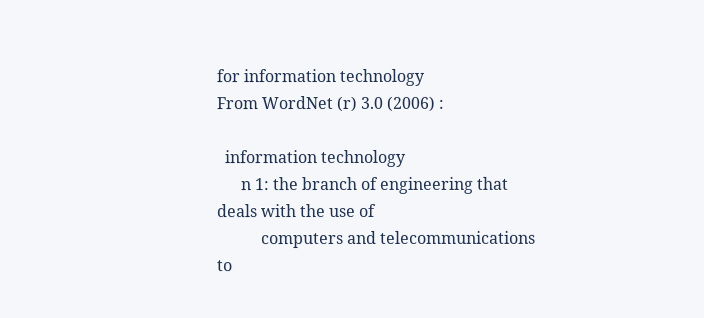for information technology
From WordNet (r) 3.0 (2006) :

  information technology
      n 1: the branch of engineering that deals with the use of
           computers and telecommunications to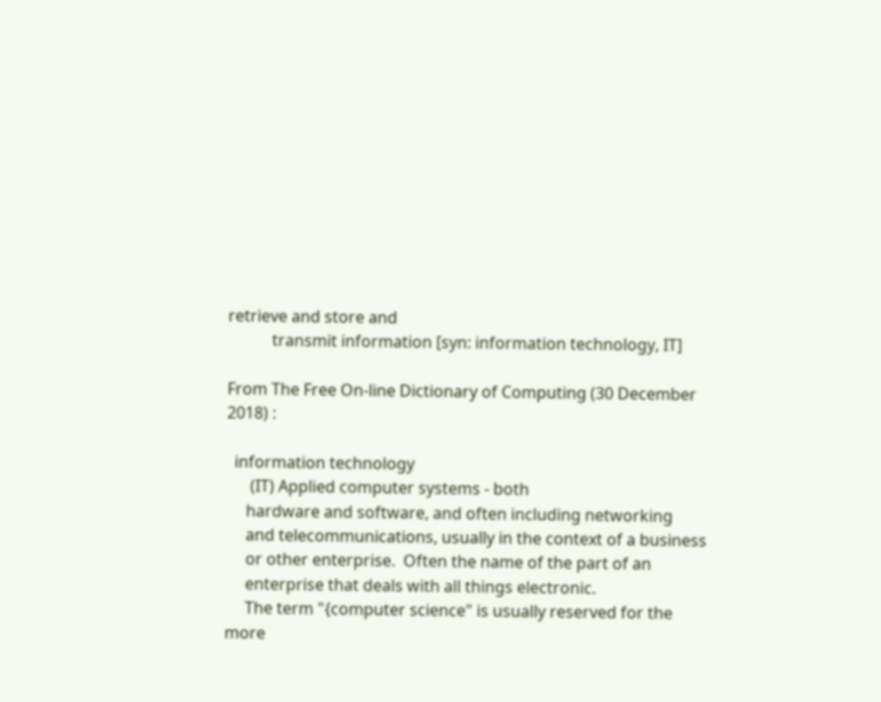retrieve and store and
           transmit information [syn: information technology, IT]

From The Free On-line Dictionary of Computing (30 December 2018) :

  information technology
      (IT) Applied computer systems - both
     hardware and software, and often including networking
     and telecommunications, usually in the context of a business
     or other enterprise.  Often the name of the part of an
     enterprise that deals with all things electronic.
     The term "{computer science" is usually reserved for the more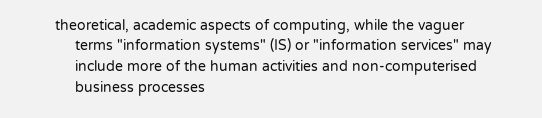theoretical, academic aspects of computing, while the vaguer
     terms "information systems" (IS) or "information services" may
     include more of the human activities and non-computerised
     business processes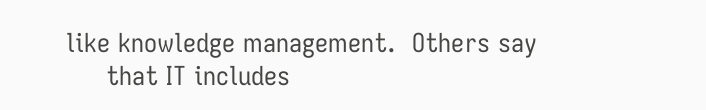like knowledge management.  Others say
     that IT includes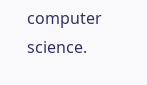computer science.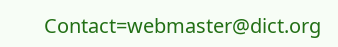Contact=webmaster@dict.org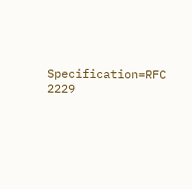Specification=RFC 2229